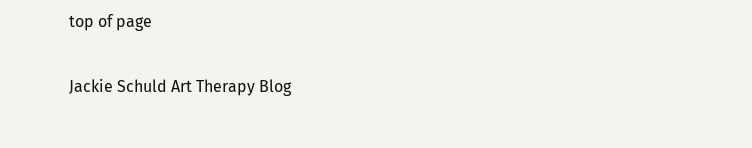top of page

Jackie Schuld Art Therapy Blog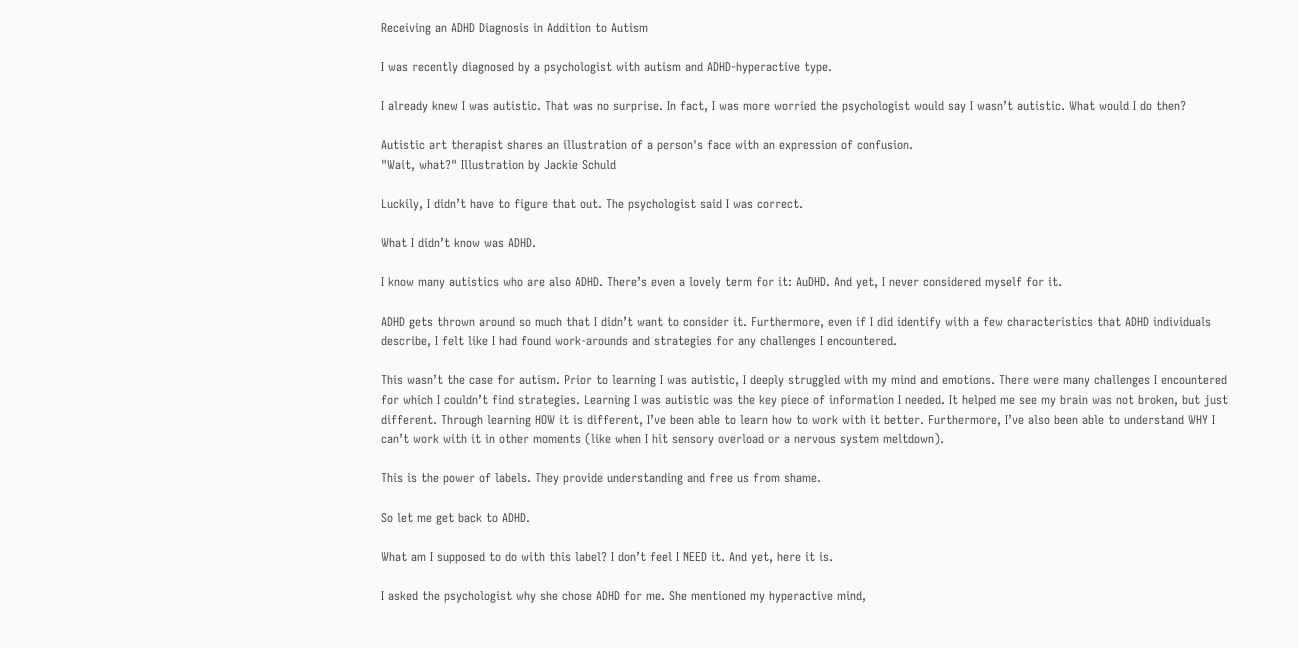Receiving an ADHD Diagnosis in Addition to Autism

I was recently diagnosed by a psychologist with autism and ADHD-hyperactive type.

I already knew I was autistic. That was no surprise. In fact, I was more worried the psychologist would say I wasn’t autistic. What would I do then?

Autistic art therapist shares an illustration of a person's face with an expression of confusion.
"Wait, what?" Illustration by Jackie Schuld

Luckily, I didn’t have to figure that out. The psychologist said I was correct.

What I didn’t know was ADHD.

I know many autistics who are also ADHD. There’s even a lovely term for it: AuDHD. And yet, I never considered myself for it.

ADHD gets thrown around so much that I didn’t want to consider it. Furthermore, even if I did identify with a few characteristics that ADHD individuals describe, I felt like I had found work-arounds and strategies for any challenges I encountered.

This wasn’t the case for autism. Prior to learning I was autistic, I deeply struggled with my mind and emotions. There were many challenges I encountered for which I couldn’t find strategies. Learning I was autistic was the key piece of information I needed. It helped me see my brain was not broken, but just different. Through learning HOW it is different, I’ve been able to learn how to work with it better. Furthermore, I’ve also been able to understand WHY I can’t work with it in other moments (like when I hit sensory overload or a nervous system meltdown).

This is the power of labels. They provide understanding and free us from shame.

So let me get back to ADHD.

What am I supposed to do with this label? I don’t feel I NEED it. And yet, here it is.

I asked the psychologist why she chose ADHD for me. She mentioned my hyperactive mind,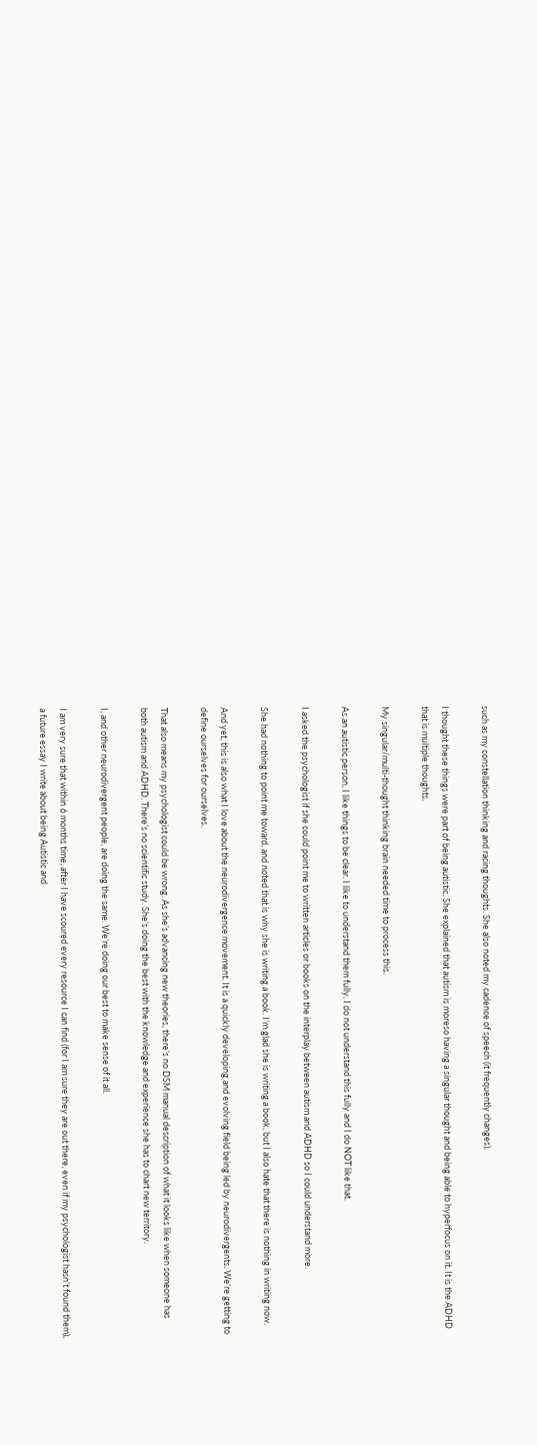such as my constellation thinking and racing thoughts. She also noted my cadence of speech (it frequently changes).

I thought these things were part of being autistic. She explained that autism is moreso having a singular thought and being able to hyperfocus on it. It is the ADHD that is multiple thoughts.

My singular/multi-thought thinking brain needed time to process this.

As an autistic person, I like things to be clear. I like to understand them fully. I do not understand this fully and I do NOT like that.

I asked the psychologist if she could point me to written articles or books on the interplay between autism and ADHD so I could understand more.

She had nothing to point me toward, and noted that is why she is writing a book. I’m glad she is writing a book, but I also hate that there is nothing in writing now.

And yet, this is also what I love about the neurodivergence movement. It is a quickly developing and evolving field being led by neurodivergents. We’re getting to define ourselves for ourselves.

That also means my psychologist could be wrong. As she’s advancing new theories, there’s no DSM manual description of what it looks like when someone has both autism and ADHD. There’s no scientific study. She’s doing the best with the knowledge and experience she has to chart new territory.

I, and other neurodivergent people, are doing the same. We’re doing our best to make sense of it all.

I am very sure that within 6 months time, after I have scoured every resource I can find (for I am sure they are out there, even if my psychologist hasn’t found them), a future essay I write about being Autistic and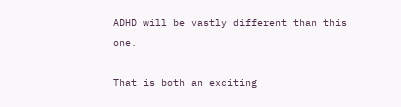ADHD will be vastly different than this one.

That is both an exciting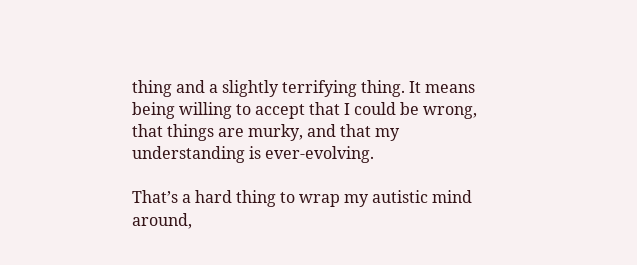thing and a slightly terrifying thing. It means being willing to accept that I could be wrong, that things are murky, and that my understanding is ever-evolving.

That’s a hard thing to wrap my autistic mind around,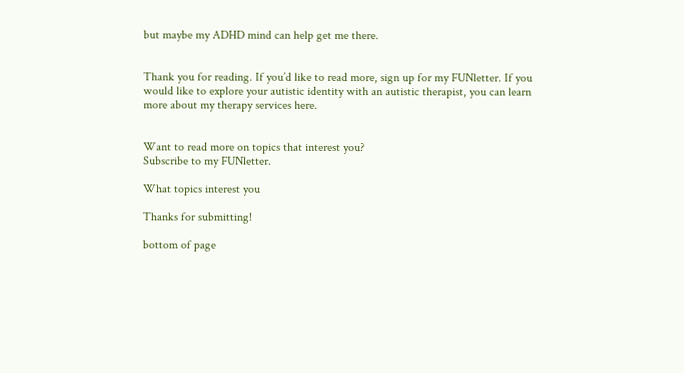but maybe my ADHD mind can help get me there.


Thank you for reading. If you’d like to read more, sign up for my FUNletter. If you would like to explore your autistic identity with an autistic therapist, you can learn more about my therapy services here.


Want to read more on topics that interest you?
Subscribe to my FUNletter.

What topics interest you

Thanks for submitting!

bottom of page